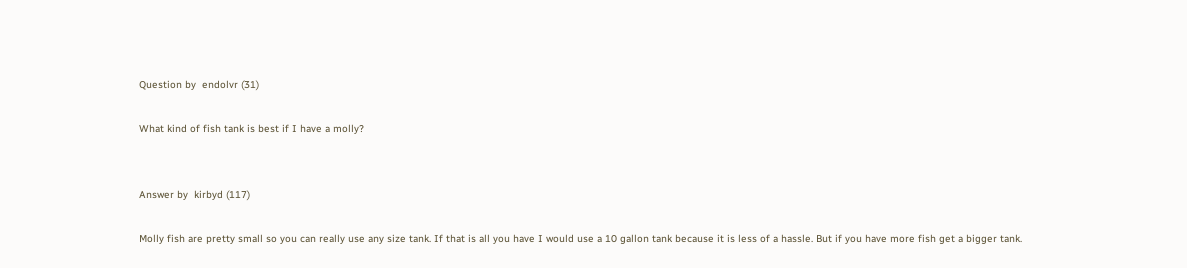Question by  endolvr (31)

What kind of fish tank is best if I have a molly?


Answer by  kirbyd (117)

Molly fish are pretty small so you can really use any size tank. If that is all you have I would use a 10 gallon tank because it is less of a hassle. But if you have more fish get a bigger tank.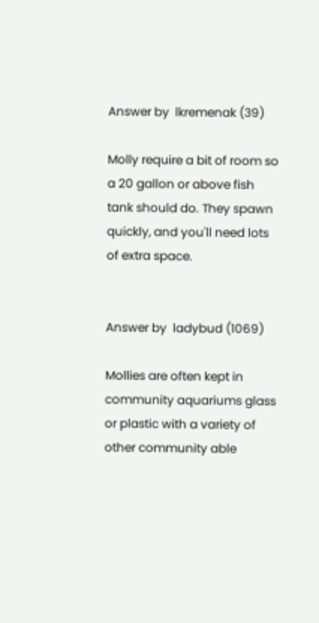Answer by  lkremenak (39)

Molly require a bit of room so a 20 gallon or above fish tank should do. They spawn quickly, and you'll need lots of extra space.


Answer by  ladybud (1069)

Mollies are often kept in community aquariums glass or plastic with a variety of other community able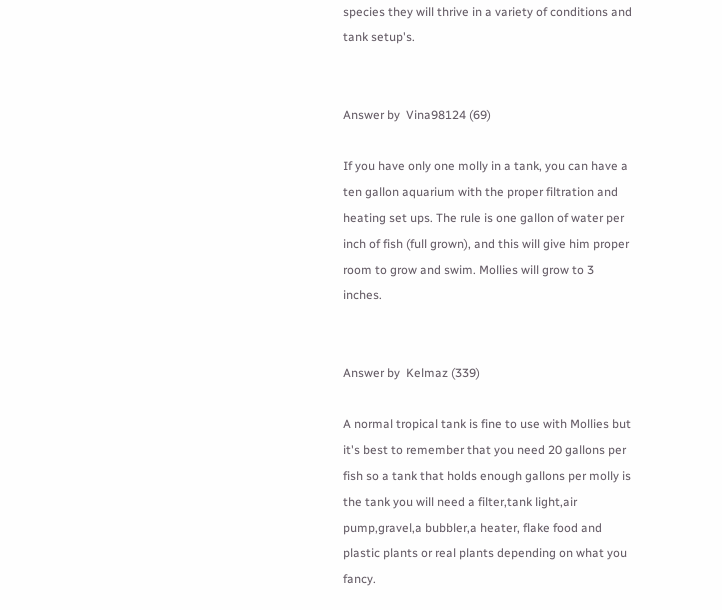species they will thrive in a variety of conditions and tank setup's.


Answer by  Vina98124 (69)

If you have only one molly in a tank, you can have a ten gallon aquarium with the proper filtration and heating set ups. The rule is one gallon of water per inch of fish (full grown), and this will give him proper room to grow and swim. Mollies will grow to 3 inches.


Answer by  Kelmaz (339)

A normal tropical tank is fine to use with Mollies but it's best to remember that you need 20 gallons per fish so a tank that holds enough gallons per molly is the tank you will need a filter,tank light,air pump,gravel,a bubbler,a heater, flake food and plastic plants or real plants depending on what you fancy.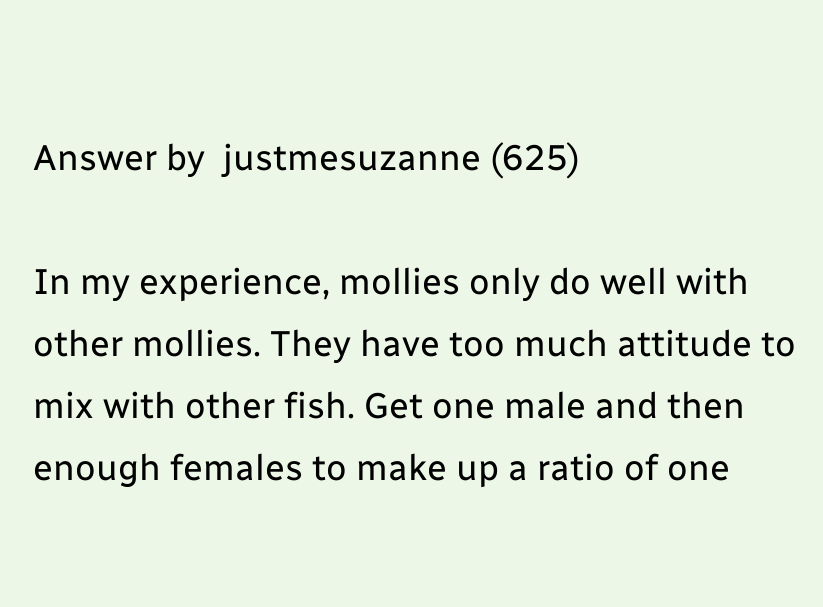Answer by  justmesuzanne (625)

In my experience, mollies only do well with other mollies. They have too much attitude to mix with other fish. Get one male and then enough females to make up a ratio of one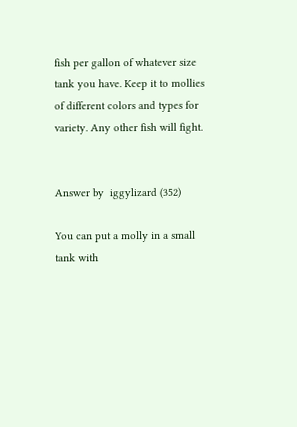fish per gallon of whatever size tank you have. Keep it to mollies of different colors and types for variety. Any other fish will fight.


Answer by  iggylizard (352)

You can put a molly in a small tank with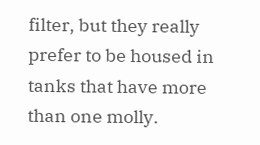filter, but they really prefer to be housed in tanks that have more than one molly.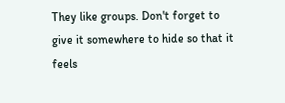They like groups. Don't forget to give it somewhere to hide so that it feels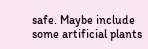safe. Maybe include some artificial plants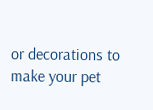or decorations to make your pet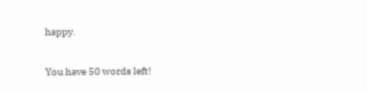happy.

You have 50 words left!